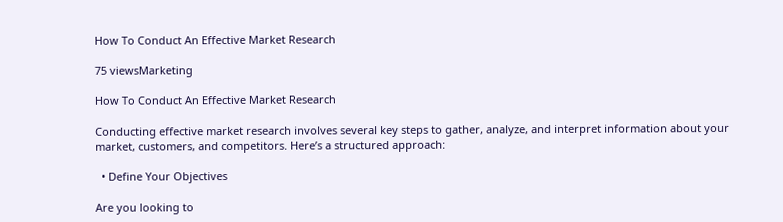How To Conduct An Effective Market Research

75 viewsMarketing

How To Conduct An Effective Market Research

Conducting effective market research involves several key steps to gather, analyze, and interpret information about your market, customers, and competitors. Here’s a structured approach:

  • Define Your Objectives

Are you looking to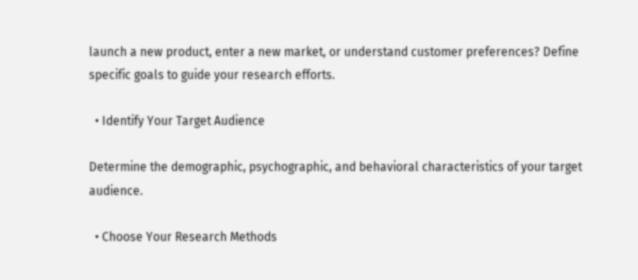launch a new product, enter a new market, or understand customer preferences? Define specific goals to guide your research efforts.

  • Identify Your Target Audience

Determine the demographic, psychographic, and behavioral characteristics of your target audience.

  • Choose Your Research Methods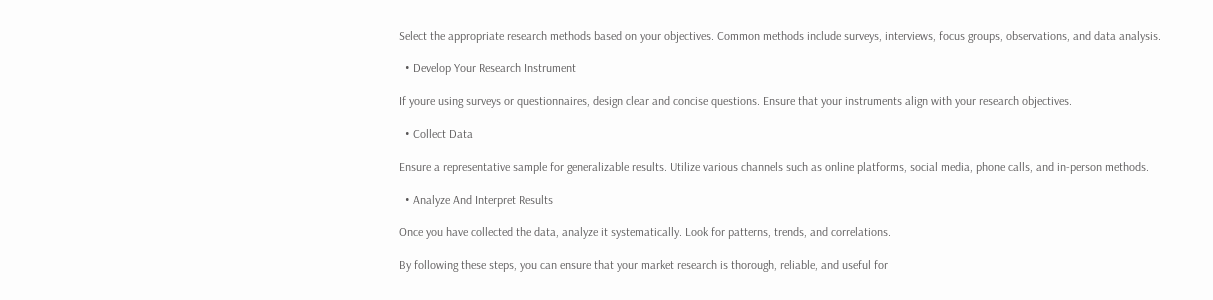Select the appropriate research methods based on your objectives. Common methods include surveys, interviews, focus groups, observations, and data analysis.

  • Develop Your Research Instrument

If youre using surveys or questionnaires, design clear and concise questions. Ensure that your instruments align with your research objectives.

  • Collect Data

Ensure a representative sample for generalizable results. Utilize various channels such as online platforms, social media, phone calls, and in-person methods.

  • Analyze And Interpret Results

Once you have collected the data, analyze it systematically. Look for patterns, trends, and correlations.

By following these steps, you can ensure that your market research is thorough, reliable, and useful for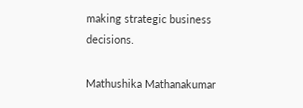making strategic business decisions.

Mathushika Mathanakumar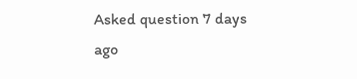Asked question 7 days ago